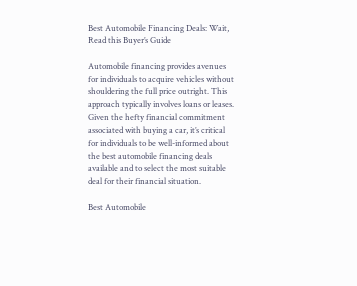Best Automobile Financing Deals: Wait, Read this Buyer’s Guide

Automobile financing provides avenues for individuals to acquire vehicles without shouldering the full price outright. This approach typically involves loans or leases. Given the hefty financial commitment associated with buying a car, it’s critical for individuals to be well-informed about the best automobile financing deals available and to select the most suitable deal for their financial situation.

Best Automobile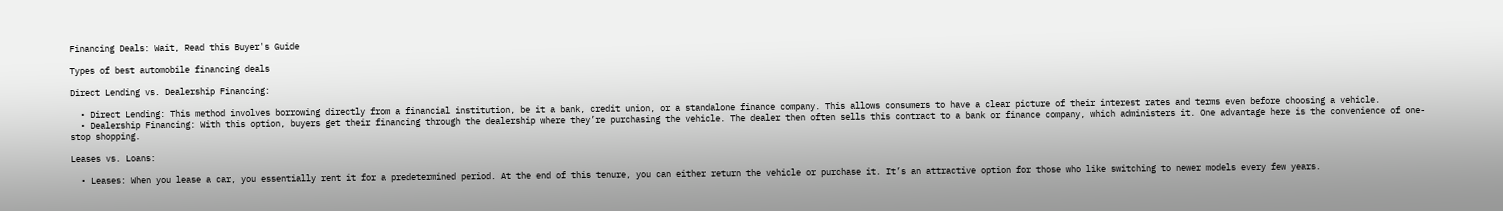Financing Deals: Wait, Read this Buyer's Guide

Types of best automobile financing deals

Direct Lending vs. Dealership Financing:

  • Direct Lending: This method involves borrowing directly from a financial institution, be it a bank, credit union, or a standalone finance company. This allows consumers to have a clear picture of their interest rates and terms even before choosing a vehicle.
  • Dealership Financing: With this option, buyers get their financing through the dealership where they’re purchasing the vehicle. The dealer then often sells this contract to a bank or finance company, which administers it. One advantage here is the convenience of one-stop shopping.

Leases vs. Loans:

  • Leases: When you lease a car, you essentially rent it for a predetermined period. At the end of this tenure, you can either return the vehicle or purchase it. It’s an attractive option for those who like switching to newer models every few years.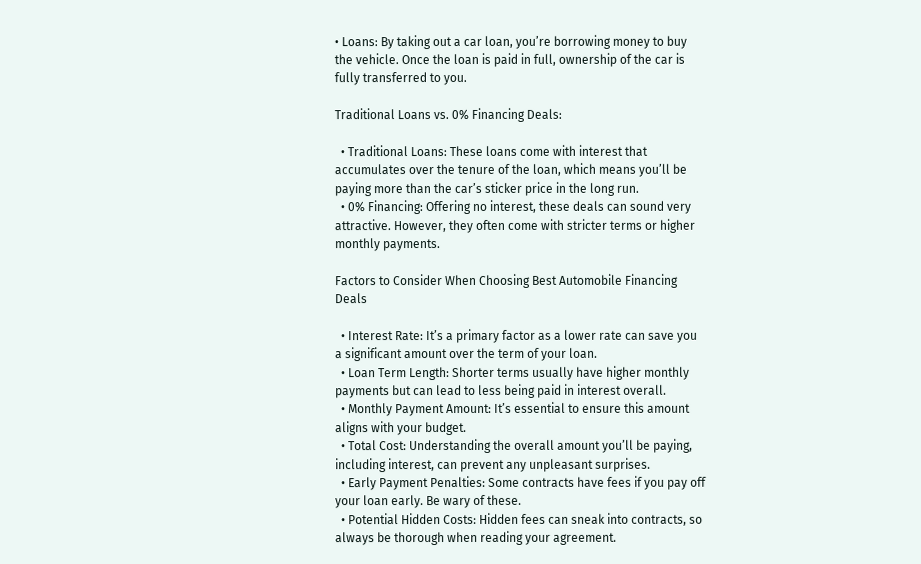• Loans: By taking out a car loan, you’re borrowing money to buy the vehicle. Once the loan is paid in full, ownership of the car is fully transferred to you.

Traditional Loans vs. 0% Financing Deals:

  • Traditional Loans: These loans come with interest that accumulates over the tenure of the loan, which means you’ll be paying more than the car’s sticker price in the long run.
  • 0% Financing: Offering no interest, these deals can sound very attractive. However, they often come with stricter terms or higher monthly payments.

Factors to Consider When Choosing Best Automobile Financing Deals

  • Interest Rate: It’s a primary factor as a lower rate can save you a significant amount over the term of your loan.
  • Loan Term Length: Shorter terms usually have higher monthly payments but can lead to less being paid in interest overall.
  • Monthly Payment Amount: It’s essential to ensure this amount aligns with your budget.
  • Total Cost: Understanding the overall amount you’ll be paying, including interest, can prevent any unpleasant surprises.
  • Early Payment Penalties: Some contracts have fees if you pay off your loan early. Be wary of these.
  • Potential Hidden Costs: Hidden fees can sneak into contracts, so always be thorough when reading your agreement.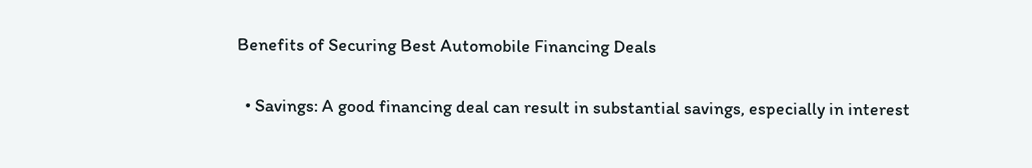Benefits of Securing Best Automobile Financing Deals

  • Savings: A good financing deal can result in substantial savings, especially in interest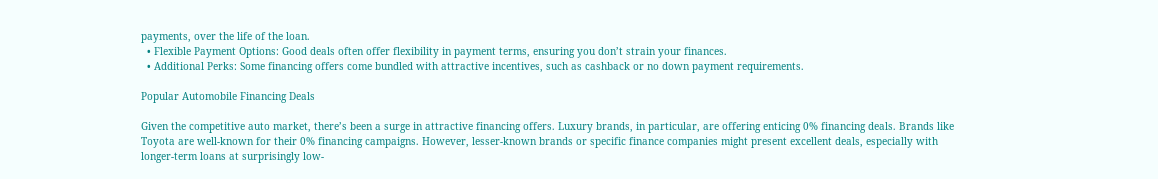payments, over the life of the loan.
  • Flexible Payment Options: Good deals often offer flexibility in payment terms, ensuring you don’t strain your finances.
  • Additional Perks: Some financing offers come bundled with attractive incentives, such as cashback or no down payment requirements.

Popular Automobile Financing Deals

Given the competitive auto market, there’s been a surge in attractive financing offers. Luxury brands, in particular, are offering enticing 0% financing deals. Brands like Toyota are well-known for their 0% financing campaigns. However, lesser-known brands or specific finance companies might present excellent deals, especially with longer-term loans at surprisingly low-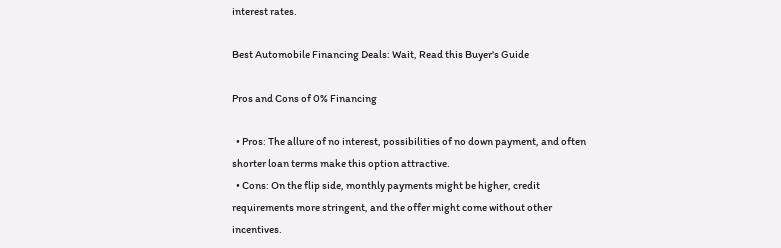interest rates.

Best Automobile Financing Deals: Wait, Read this Buyer's Guide

Pros and Cons of 0% Financing

  • Pros: The allure of no interest, possibilities of no down payment, and often shorter loan terms make this option attractive.
  • Cons: On the flip side, monthly payments might be higher, credit requirements more stringent, and the offer might come without other incentives.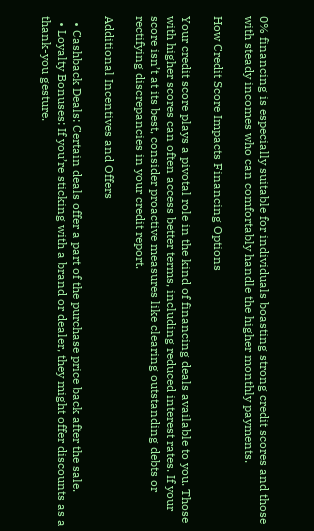0% financing is especially suitable for individuals boasting strong credit scores and those with steady incomes who can comfortably handle the higher monthly payments.

How Credit Score Impacts Financing Options

Your credit score plays a pivotal role in the kind of financing deals available to you. Those with higher scores can often access better terms, including reduced interest rates. If your score isn’t at its best, consider proactive measures like clearing outstanding debts or rectifying discrepancies in your credit report.

Additional Incentives and Offers

  • Cashback Deals: Certain deals offer a part of the purchase price back after the sale.
  • Loyalty Bonuses: If you’re sticking with a brand or dealer, they might offer discounts as a thank-you gesture.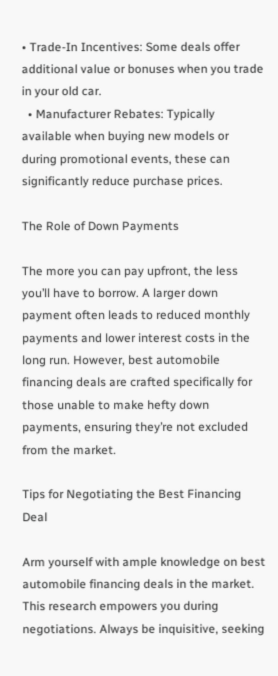• Trade-In Incentives: Some deals offer additional value or bonuses when you trade in your old car.
  • Manufacturer Rebates: Typically available when buying new models or during promotional events, these can significantly reduce purchase prices.

The Role of Down Payments

The more you can pay upfront, the less you’ll have to borrow. A larger down payment often leads to reduced monthly payments and lower interest costs in the long run. However, best automobile financing deals are crafted specifically for those unable to make hefty down payments, ensuring they’re not excluded from the market.

Tips for Negotiating the Best Financing Deal

Arm yourself with ample knowledge on best automobile financing deals in the market. This research empowers you during negotiations. Always be inquisitive, seeking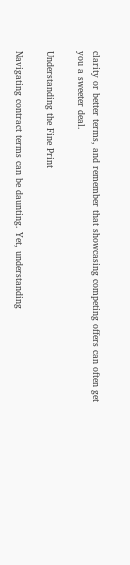clarity or better terms, and remember that showcasing competing offers can often get you a sweeter deal.

Understanding the Fine Print

Navigating contract terms can be daunting. Yet, understanding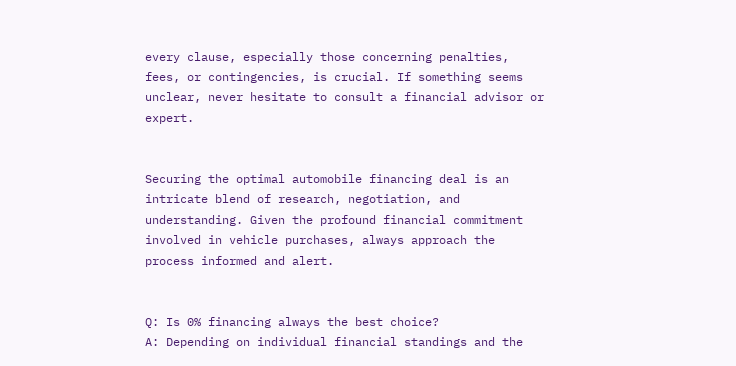every clause, especially those concerning penalties, fees, or contingencies, is crucial. If something seems unclear, never hesitate to consult a financial advisor or expert.


Securing the optimal automobile financing deal is an intricate blend of research, negotiation, and understanding. Given the profound financial commitment involved in vehicle purchases, always approach the process informed and alert.


Q: Is 0% financing always the best choice?
A: Depending on individual financial standings and the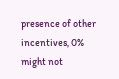presence of other incentives, 0% might not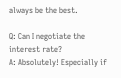always be the best.

Q: Can I negotiate the interest rate?
A: Absolutely! Especially if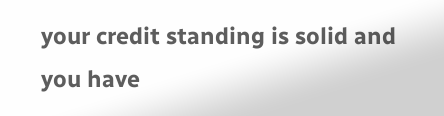your credit standing is solid and you have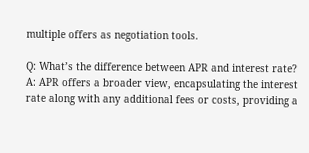multiple offers as negotiation tools.

Q: What’s the difference between APR and interest rate?
A: APR offers a broader view, encapsulating the interest rate along with any additional fees or costs, providing a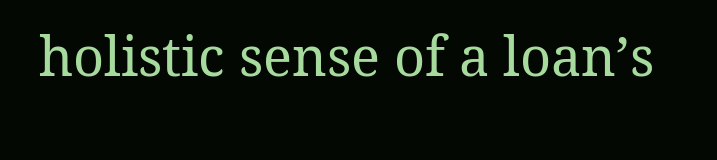holistic sense of a loan’s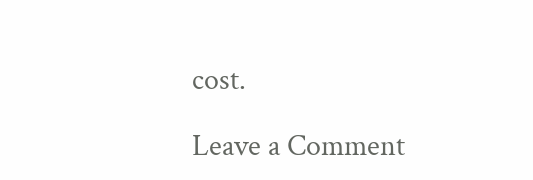cost.

Leave a Comment